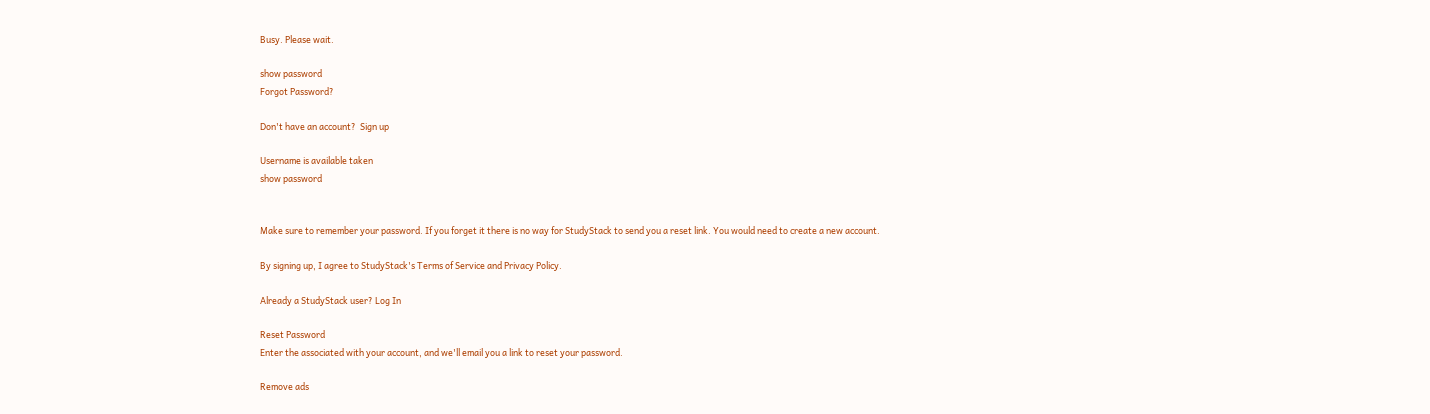Busy. Please wait.

show password
Forgot Password?

Don't have an account?  Sign up

Username is available taken
show password


Make sure to remember your password. If you forget it there is no way for StudyStack to send you a reset link. You would need to create a new account.

By signing up, I agree to StudyStack's Terms of Service and Privacy Policy.

Already a StudyStack user? Log In

Reset Password
Enter the associated with your account, and we'll email you a link to reset your password.

Remove ads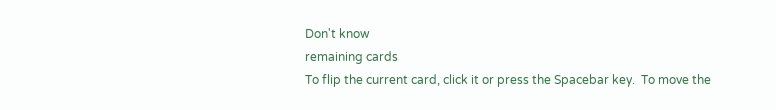Don't know
remaining cards
To flip the current card, click it or press the Spacebar key.  To move the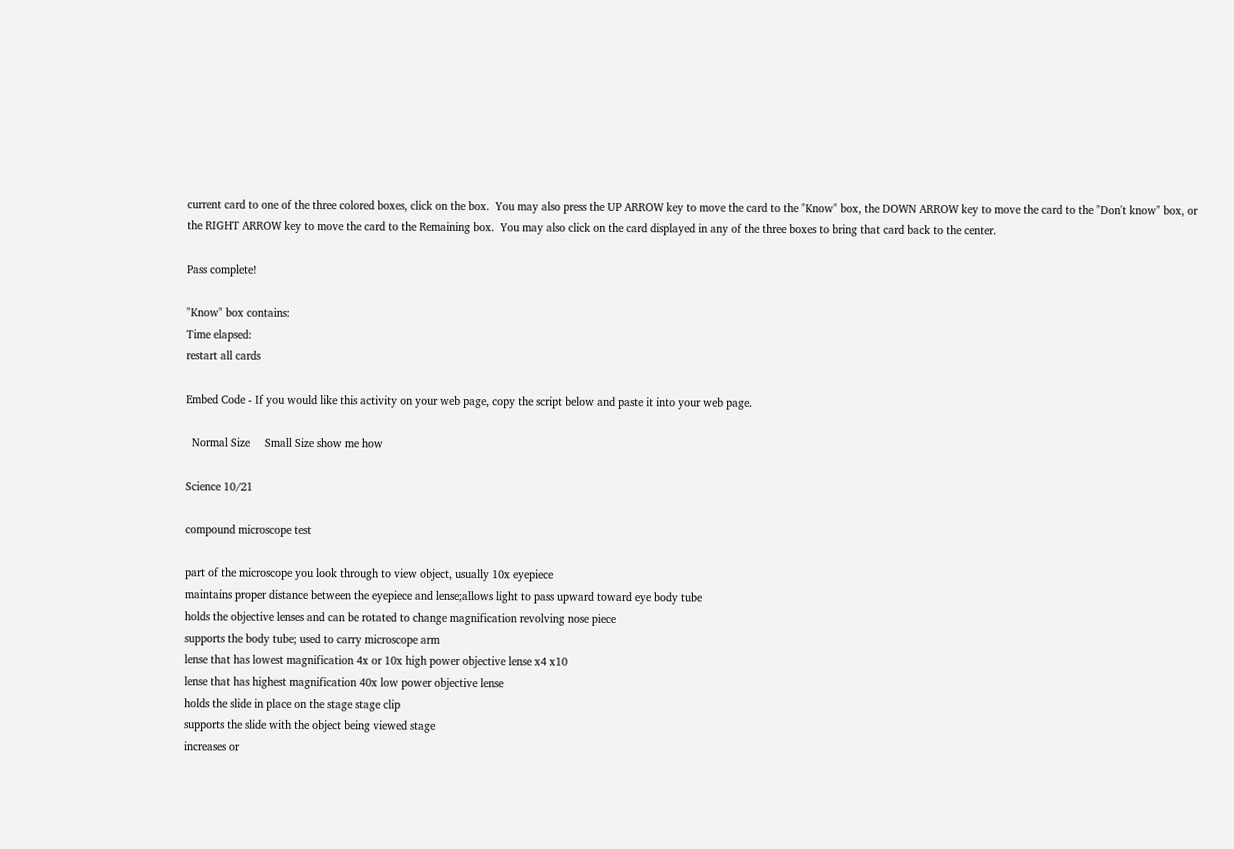current card to one of the three colored boxes, click on the box.  You may also press the UP ARROW key to move the card to the "Know" box, the DOWN ARROW key to move the card to the "Don't know" box, or the RIGHT ARROW key to move the card to the Remaining box.  You may also click on the card displayed in any of the three boxes to bring that card back to the center.

Pass complete!

"Know" box contains:
Time elapsed:
restart all cards

Embed Code - If you would like this activity on your web page, copy the script below and paste it into your web page.

  Normal Size     Small Size show me how

Science 10/21

compound microscope test

part of the microscope you look through to view object, usually 10x eyepiece
maintains proper distance between the eyepiece and lense;allows light to pass upward toward eye body tube
holds the objective lenses and can be rotated to change magnification revolving nose piece
supports the body tube; used to carry microscope arm
lense that has lowest magnification 4x or 10x high power objective lense x4 x10
lense that has highest magnification 40x low power objective lense
holds the slide in place on the stage stage clip
supports the slide with the object being viewed stage
increases or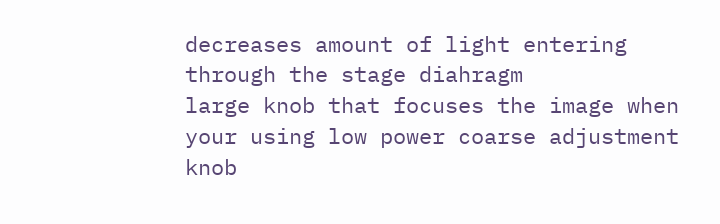decreases amount of light entering through the stage diahragm
large knob that focuses the image when your using low power coarse adjustment knob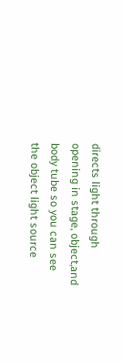directs light through opening in stage, object,and body tube so you can see the object light source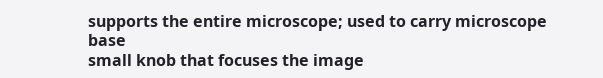supports the entire microscope; used to carry microscope base
small knob that focuses the image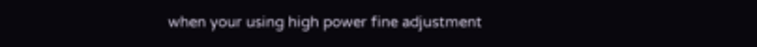when your using high power fine adjustment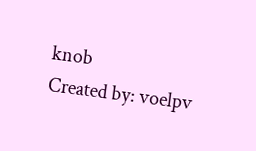knob
Created by: voelpv